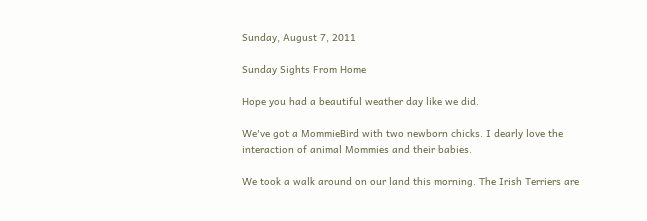Sunday, August 7, 2011

Sunday Sights From Home

Hope you had a beautiful weather day like we did.

We've got a MommieBird with two newborn chicks. I dearly love the interaction of animal Mommies and their babies.

We took a walk around on our land this morning. The Irish Terriers are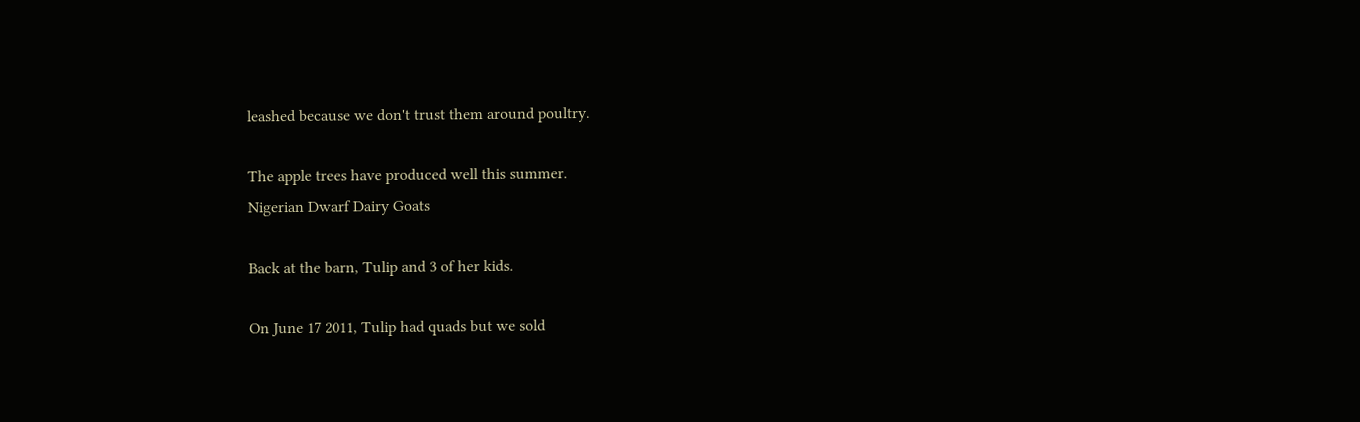leashed because we don't trust them around poultry.

The apple trees have produced well this summer.
Nigerian Dwarf Dairy Goats

Back at the barn, Tulip and 3 of her kids.

On June 17 2011, Tulip had quads but we sold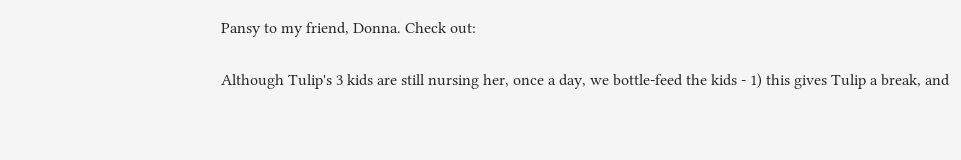Pansy to my friend, Donna. Check out:

Although Tulip's 3 kids are still nursing her, once a day, we bottle-feed the kids - 1) this gives Tulip a break, and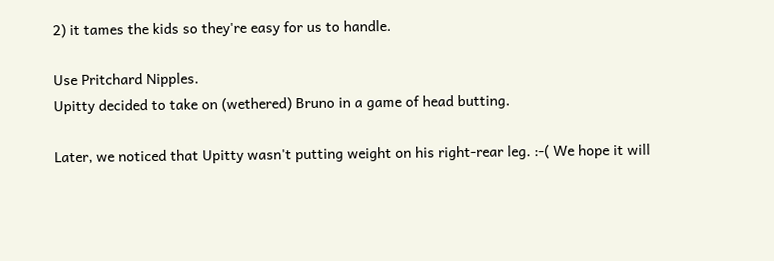2) it tames the kids so they're easy for us to handle.

Use Pritchard Nipples.
Upitty decided to take on (wethered) Bruno in a game of head butting.

Later, we noticed that Upitty wasn't putting weight on his right-rear leg. :-( We hope it will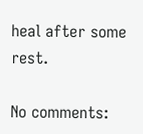heal after some rest.

No comments: